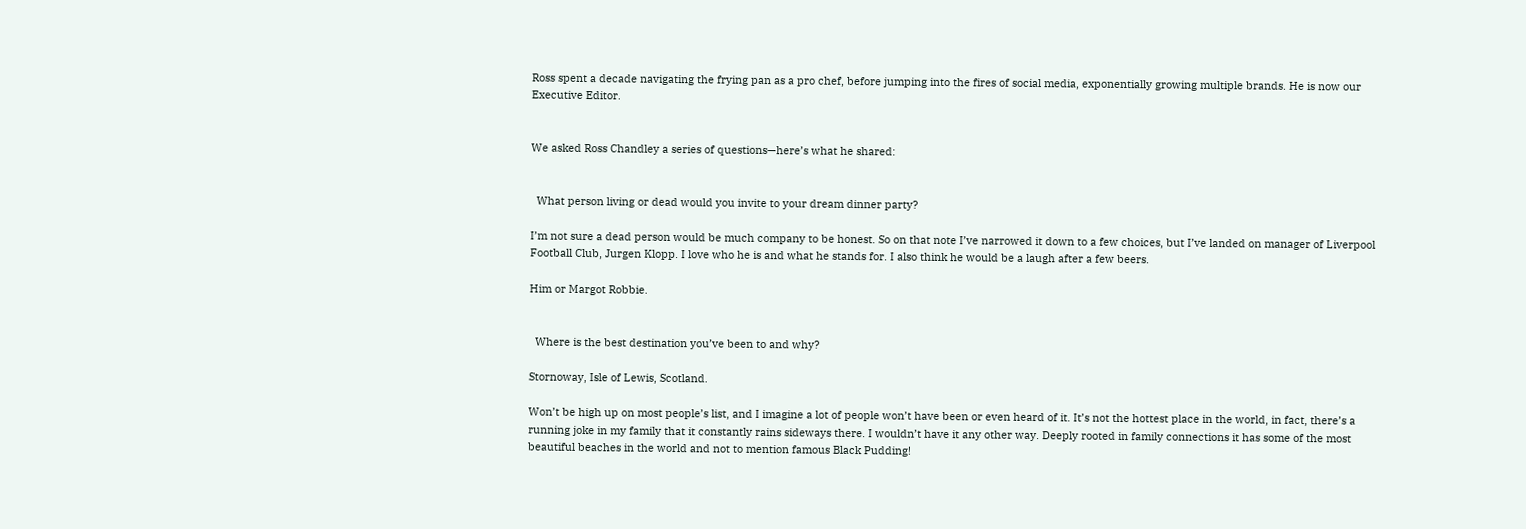Ross spent a decade navigating the frying pan as a pro chef, before jumping into the fires of social media, exponentially growing multiple brands. He is now our Executive Editor.


We asked Ross Chandley a series of questions—here’s what he shared:


  What person living or dead would you invite to your dream dinner party?

I’m not sure a dead person would be much company to be honest. So on that note I’ve narrowed it down to a few choices, but I’ve landed on manager of Liverpool Football Club, Jurgen Klopp. I love who he is and what he stands for. I also think he would be a laugh after a few beers.

Him or Margot Robbie.


  Where is the best destination you’ve been to and why?

Stornoway, Isle of Lewis, Scotland.

Won’t be high up on most people’s list, and I imagine a lot of people won’t have been or even heard of it. It’s not the hottest place in the world, in fact, there’s a running joke in my family that it constantly rains sideways there. I wouldn’t have it any other way. Deeply rooted in family connections it has some of the most beautiful beaches in the world and not to mention famous Black Pudding!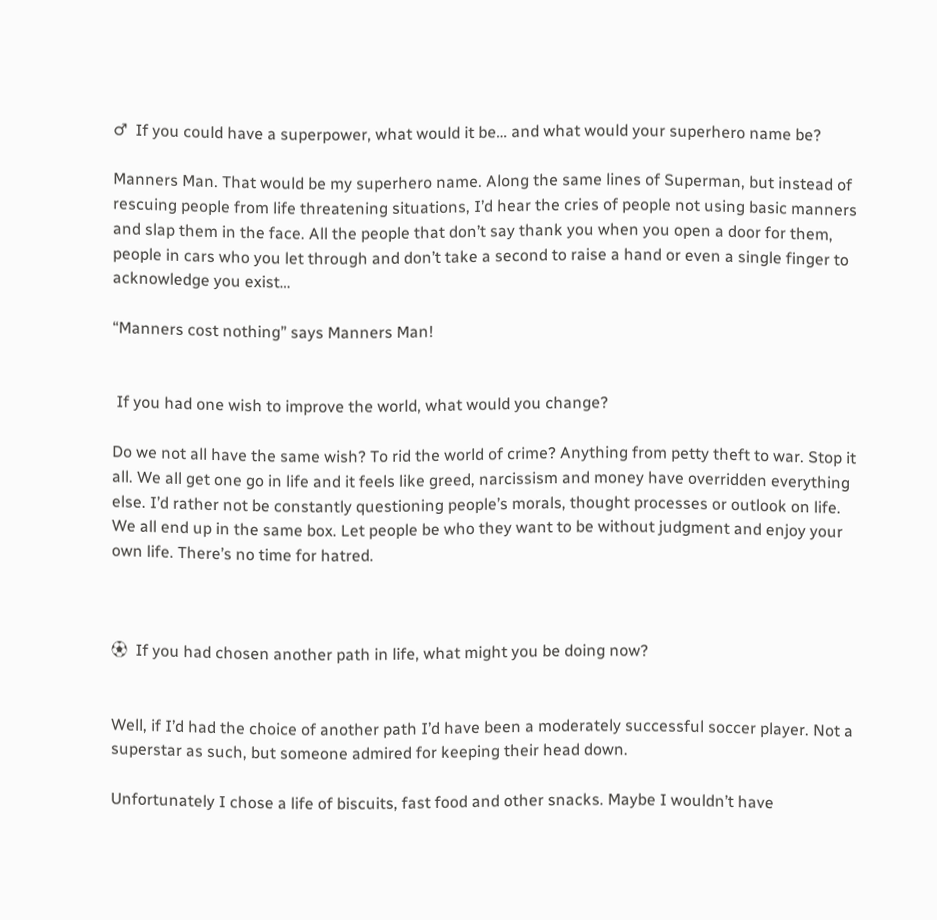♂  If you could have a superpower, what would it be… and what would your superhero name be?

Manners Man. That would be my superhero name. Along the same lines of Superman, but instead of rescuing people from life threatening situations, I’d hear the cries of people not using basic manners and slap them in the face. All the people that don’t say thank you when you open a door for them, people in cars who you let through and don’t take a second to raise a hand or even a single finger to acknowledge you exist…

“Manners cost nothing” says Manners Man!


 If you had one wish to improve the world, what would you change?

Do we not all have the same wish? To rid the world of crime? Anything from petty theft to war. Stop it all. We all get one go in life and it feels like greed, narcissism and money have overridden everything else. I’d rather not be constantly questioning people’s morals, thought processes or outlook on life. We all end up in the same box. Let people be who they want to be without judgment and enjoy your own life. There’s no time for hatred.



⚽  If you had chosen another path in life, what might you be doing now?


Well, if I’d had the choice of another path I’d have been a moderately successful soccer player. Not a superstar as such, but someone admired for keeping their head down.

Unfortunately I chose a life of biscuits, fast food and other snacks. Maybe I wouldn’t have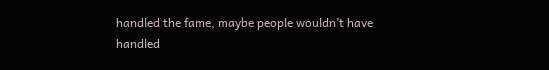handled the fame, maybe people wouldn’t have handled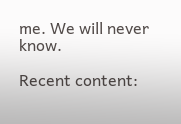me. We will never know.

Recent content: